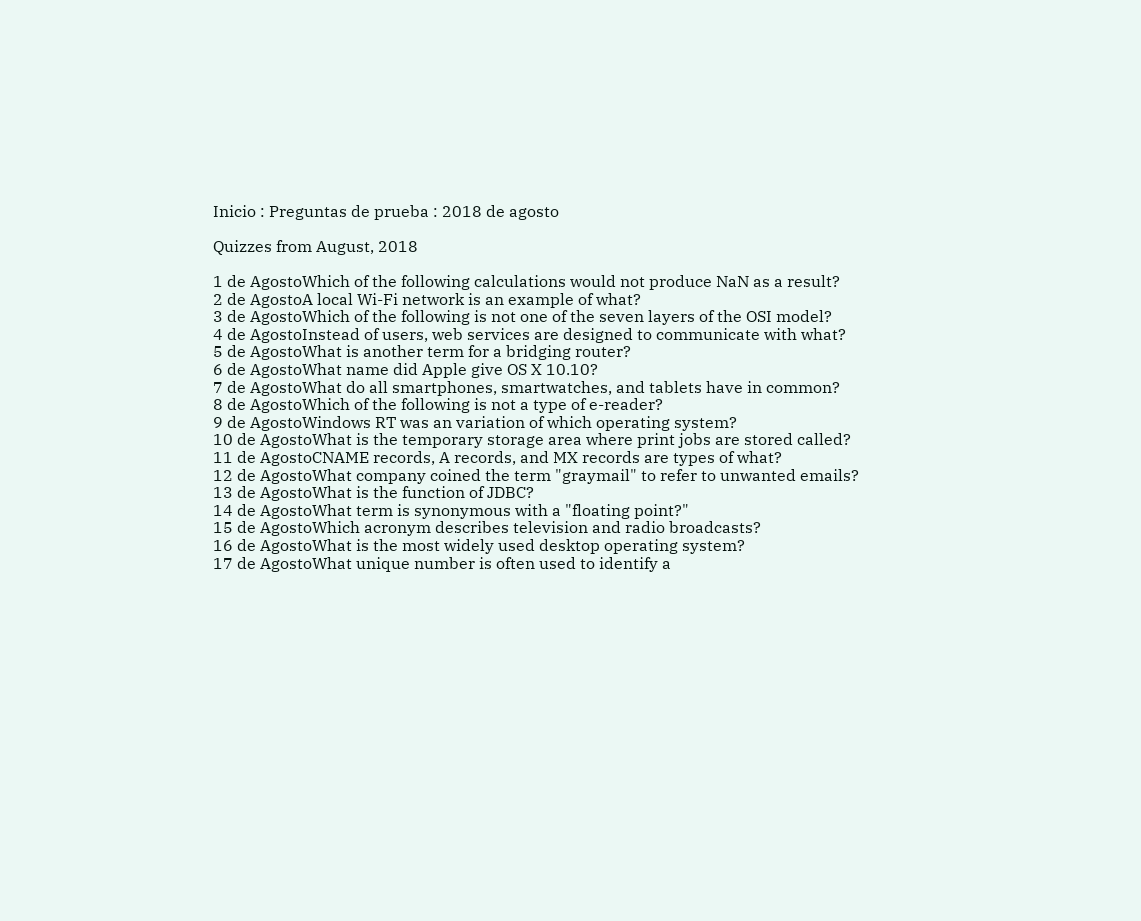Inicio : Preguntas de prueba : 2018 de agosto

Quizzes from August, 2018

1 de AgostoWhich of the following calculations would not produce NaN as a result?
2 de AgostoA local Wi-Fi network is an example of what?
3 de AgostoWhich of the following is not one of the seven layers of the OSI model?
4 de AgostoInstead of users, web services are designed to communicate with what?
5 de AgostoWhat is another term for a bridging router?
6 de AgostoWhat name did Apple give OS X 10.10?
7 de AgostoWhat do all smartphones, smartwatches, and tablets have in common?
8 de AgostoWhich of the following is not a type of e-reader?
9 de AgostoWindows RT was an variation of which operating system?
10 de AgostoWhat is the temporary storage area where print jobs are stored called?
11 de AgostoCNAME records, A records, and MX records are types of what?
12 de AgostoWhat company coined the term "graymail" to refer to unwanted emails?
13 de AgostoWhat is the function of JDBC?
14 de AgostoWhat term is synonymous with a "floating point?"
15 de AgostoWhich acronym describes television and radio broadcasts?
16 de AgostoWhat is the most widely used desktop operating system?
17 de AgostoWhat unique number is often used to identify a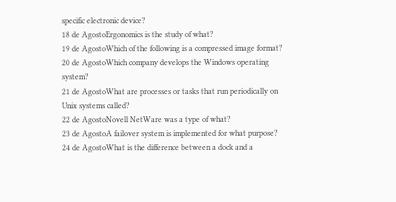specific electronic device?
18 de AgostoErgonomics is the study of what?
19 de AgostoWhich of the following is a compressed image format?
20 de AgostoWhich company develops the Windows operating system?
21 de AgostoWhat are processes or tasks that run periodically on Unix systems called?
22 de AgostoNovell NetWare was a type of what?
23 de AgostoA failover system is implemented for what purpose?
24 de AgostoWhat is the difference between a dock and a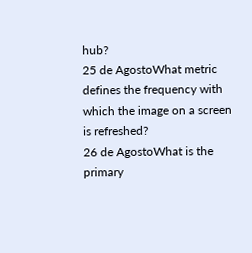hub?
25 de AgostoWhat metric defines the frequency with which the image on a screen is refreshed?
26 de AgostoWhat is the primary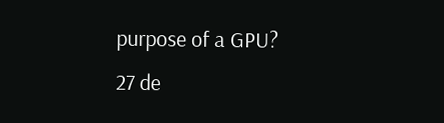purpose of a GPU?
27 de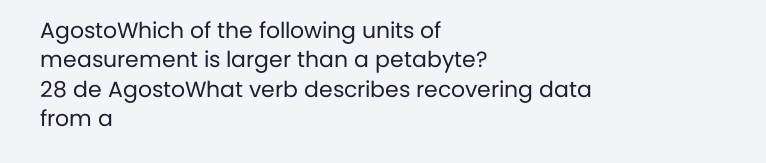AgostoWhich of the following units of measurement is larger than a petabyte?
28 de AgostoWhat verb describes recovering data from a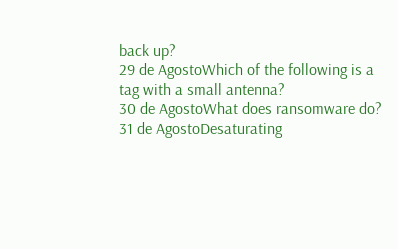back up?
29 de AgostoWhich of the following is a tag with a small antenna?
30 de AgostoWhat does ransomware do?
31 de AgostoDesaturating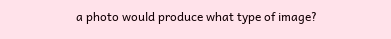a photo would produce what type of image?